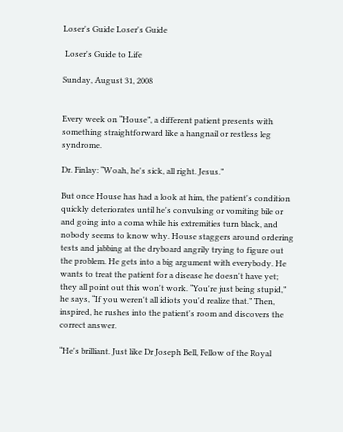Loser's Guide Loser's Guide

 Loser's Guide to Life

Sunday, August 31, 2008


Every week on “House”, a different patient presents with something straightforward like a hangnail or restless leg syndrome.

Dr. Finlay: “Woah, he's sick, all right. Jesus.”

But once House has had a look at him, the patient's condition quickly deteriorates until he's convulsing or vomiting bile or and going into a coma while his extremities turn black, and nobody seems to know why. House staggers around ordering tests and jabbing at the dryboard angrily trying to figure out the problem. He gets into a big argument with everybody. He wants to treat the patient for a disease he doesn't have yet; they all point out this won't work. “You're just being stupid,” he says, “If you weren't all idiots you'd realize that.” Then, inspired, he rushes into the patient's room and discovers the correct answer.

“He's brilliant. Just like Dr Joseph Bell, Fellow of the Royal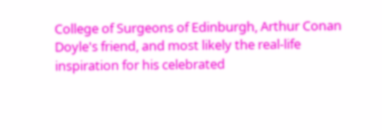College of Surgeons of Edinburgh, Arthur Conan Doyle's friend, and most likely the real-life inspiration for his celebrated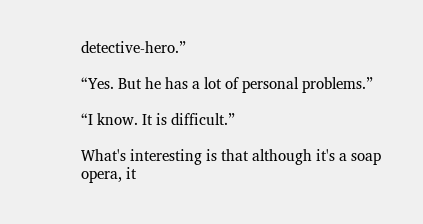detective-hero.”

“Yes. But he has a lot of personal problems.”

“I know. It is difficult.”

What's interesting is that although it's a soap opera, it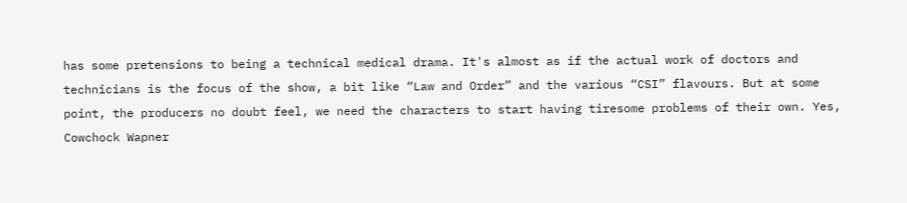has some pretensions to being a technical medical drama. It's almost as if the actual work of doctors and technicians is the focus of the show, a bit like “Law and Order” and the various “CSI” flavours. But at some point, the producers no doubt feel, we need the characters to start having tiresome problems of their own. Yes, Cowchock Wapner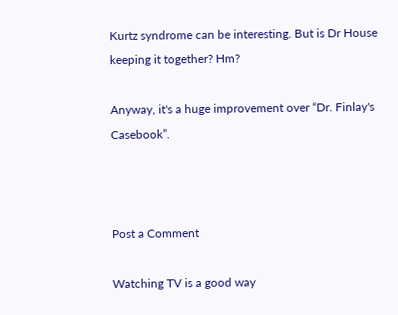Kurtz syndrome can be interesting. But is Dr House keeping it together? Hm?

Anyway, it's a huge improvement over “Dr. Finlay's Casebook”.



Post a Comment

Watching TV is a good way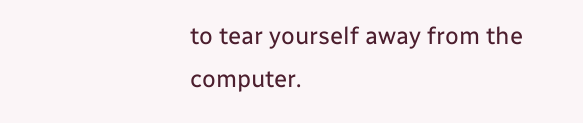to tear yourself away from the computer.